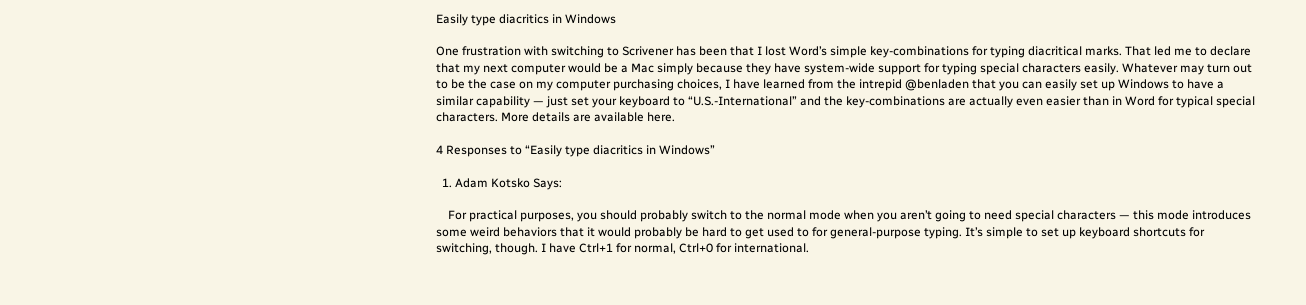Easily type diacritics in Windows

One frustration with switching to Scrivener has been that I lost Word’s simple key-combinations for typing diacritical marks. That led me to declare that my next computer would be a Mac simply because they have system-wide support for typing special characters easily. Whatever may turn out to be the case on my computer purchasing choices, I have learned from the intrepid @benladen that you can easily set up Windows to have a similar capability — just set your keyboard to “U.S.-International” and the key-combinations are actually even easier than in Word for typical special characters. More details are available here.

4 Responses to “Easily type diacritics in Windows”

  1. Adam Kotsko Says:

    For practical purposes, you should probably switch to the normal mode when you aren’t going to need special characters — this mode introduces some weird behaviors that it would probably be hard to get used to for general-purpose typing. It’s simple to set up keyboard shortcuts for switching, though. I have Ctrl+1 for normal, Ctrl+0 for international.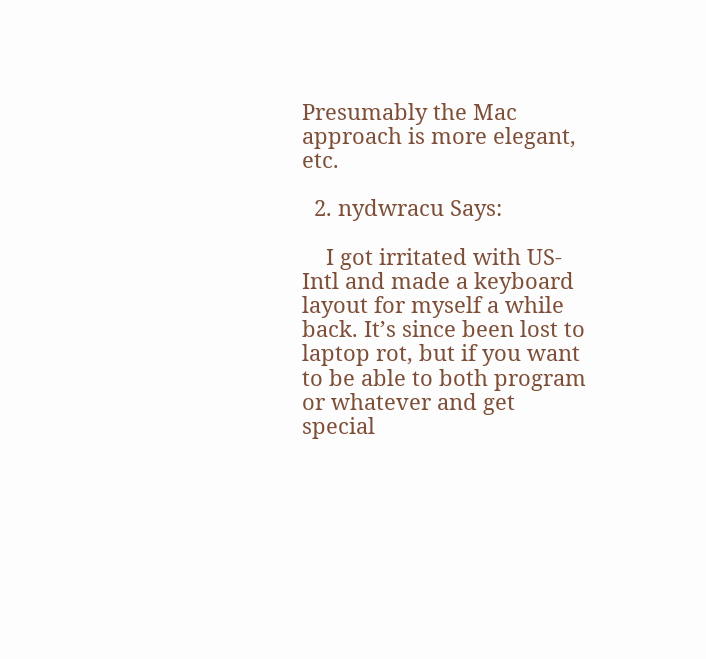Presumably the Mac approach is more elegant, etc.

  2. nydwracu Says:

    I got irritated with US-Intl and made a keyboard layout for myself a while back. It’s since been lost to laptop rot, but if you want to be able to both program or whatever and get special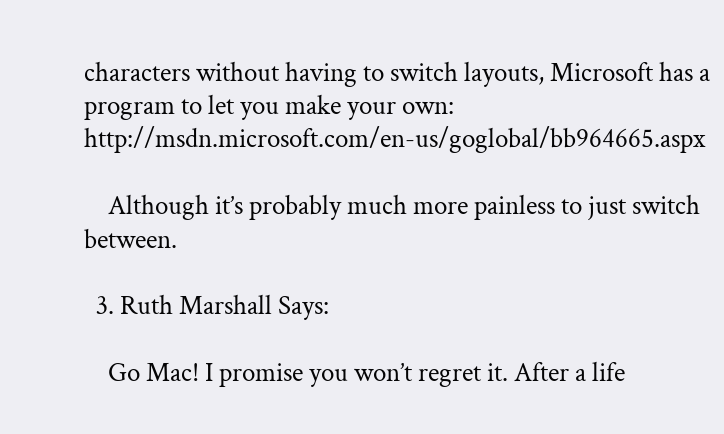characters without having to switch layouts, Microsoft has a program to let you make your own: http://msdn.microsoft.com/en-us/goglobal/bb964665.aspx

    Although it’s probably much more painless to just switch between.

  3. Ruth Marshall Says:

    Go Mac! I promise you won’t regret it. After a life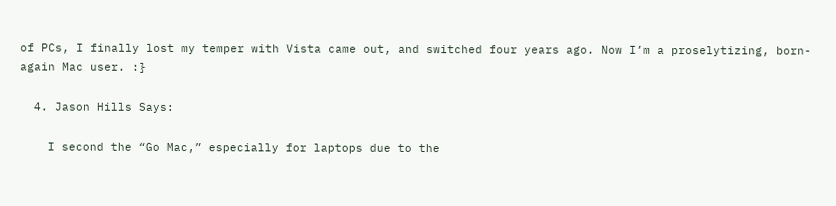of PCs, I finally lost my temper with Vista came out, and switched four years ago. Now I’m a proselytizing, born-again Mac user. :}

  4. Jason Hills Says:

    I second the “Go Mac,” especially for laptops due to the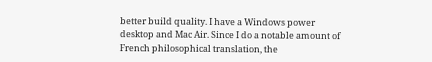better build quality. I have a Windows power desktop and Mac Air. Since I do a notable amount of French philosophical translation, the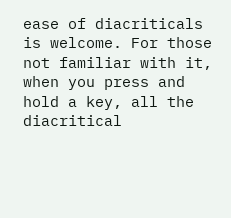ease of diacriticals is welcome. For those not familiar with it, when you press and hold a key, all the diacritical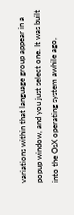variations within that language group appear in a popup window, and you just select one. It was built into the OsX operating system awhile ago,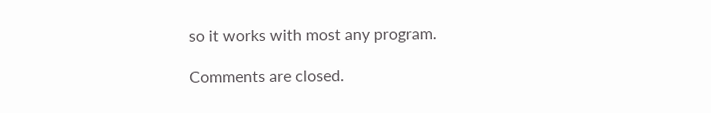so it works with most any program.

Comments are closed.